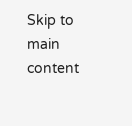Skip to main content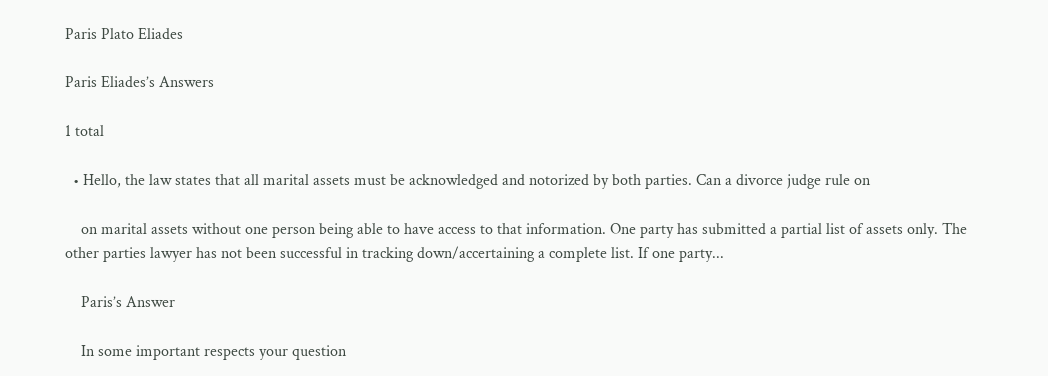Paris Plato Eliades

Paris Eliades’s Answers

1 total

  • Hello, the law states that all marital assets must be acknowledged and notorized by both parties. Can a divorce judge rule on

    on marital assets without one person being able to have access to that information. One party has submitted a partial list of assets only. The other parties lawyer has not been successful in tracking down/accertaining a complete list. If one party...

    Paris’s Answer

    In some important respects your question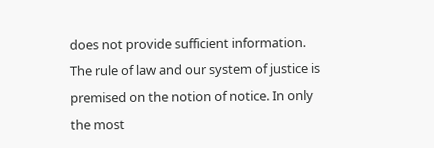does not provide sufficient information. The rule of law and our system of justice is premised on the notion of notice. In only the most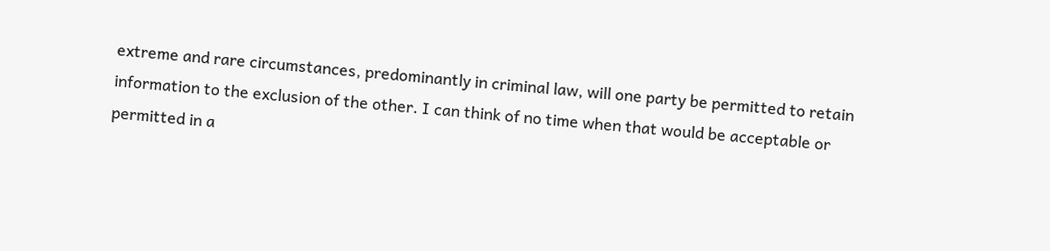extreme and rare circumstances, predominantly in criminal law, will one party be permitted to retain information to the exclusion of the other. I can think of no time when that would be acceptable or permitted in a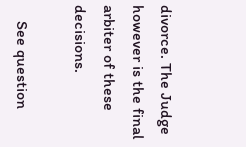divorce. The Judge however is the final arbiter of these decisions.

    See question